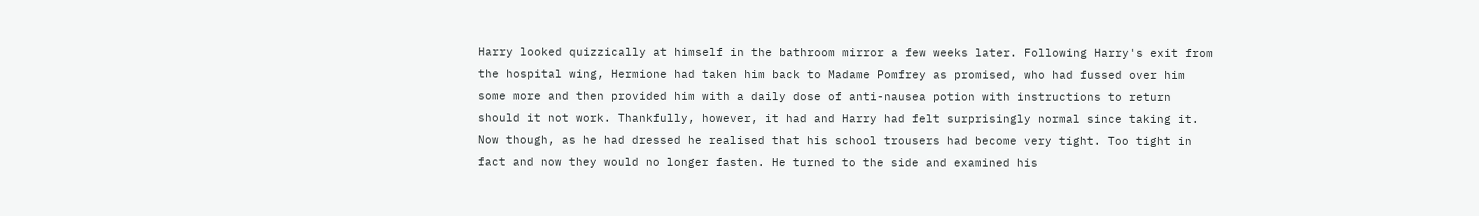Harry looked quizzically at himself in the bathroom mirror a few weeks later. Following Harry's exit from the hospital wing, Hermione had taken him back to Madame Pomfrey as promised, who had fussed over him some more and then provided him with a daily dose of anti-nausea potion with instructions to return should it not work. Thankfully, however, it had and Harry had felt surprisingly normal since taking it. Now though, as he had dressed he realised that his school trousers had become very tight. Too tight in fact and now they would no longer fasten. He turned to the side and examined his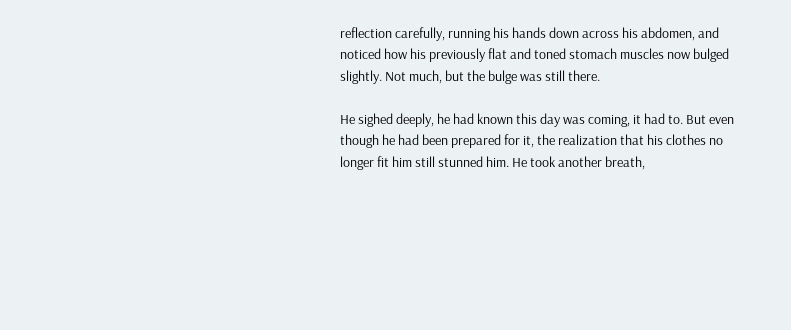reflection carefully, running his hands down across his abdomen, and noticed how his previously flat and toned stomach muscles now bulged slightly. Not much, but the bulge was still there.

He sighed deeply, he had known this day was coming, it had to. But even though he had been prepared for it, the realization that his clothes no longer fit him still stunned him. He took another breath,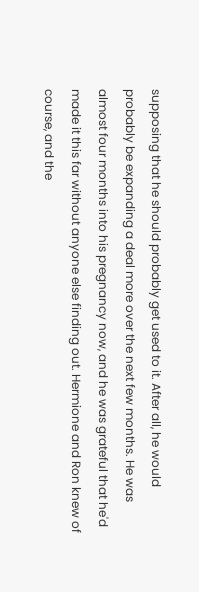supposing that he should probably get used to it. After all, he would probably be expanding a deal more over the next few months. He was almost four months into his pregnancy now, and he was grateful that he'd made it this far without anyone else finding out. Hermione and Ron knew of course, and the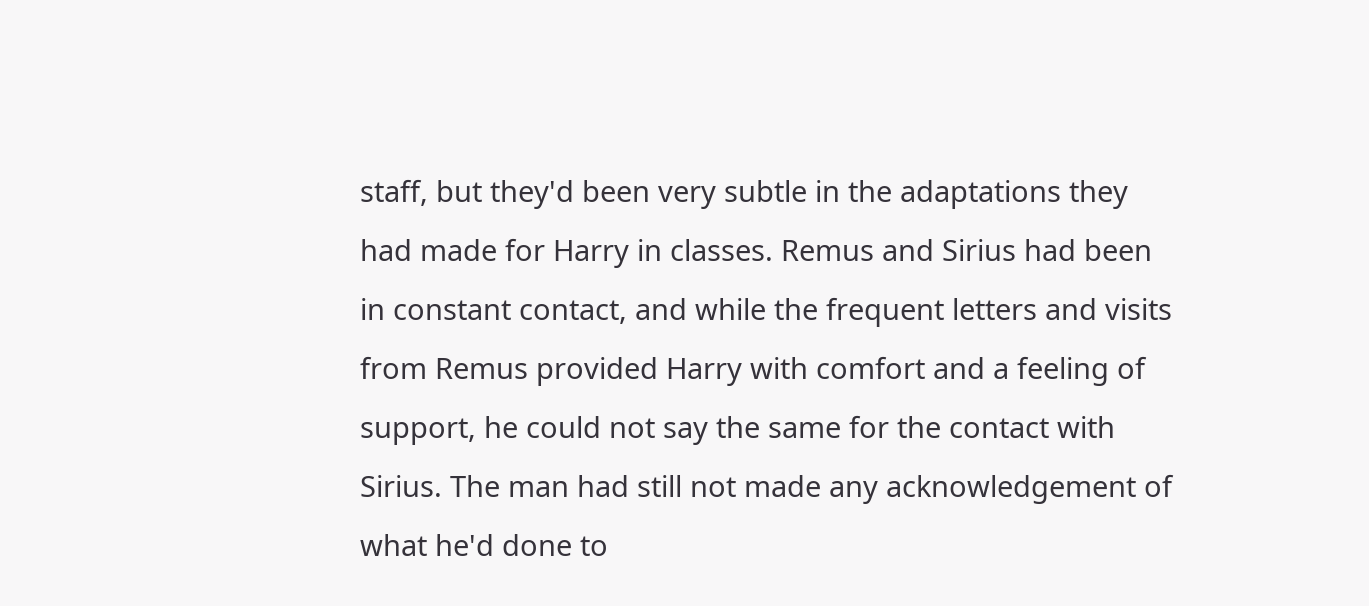staff, but they'd been very subtle in the adaptations they had made for Harry in classes. Remus and Sirius had been in constant contact, and while the frequent letters and visits from Remus provided Harry with comfort and a feeling of support, he could not say the same for the contact with Sirius. The man had still not made any acknowledgement of what he'd done to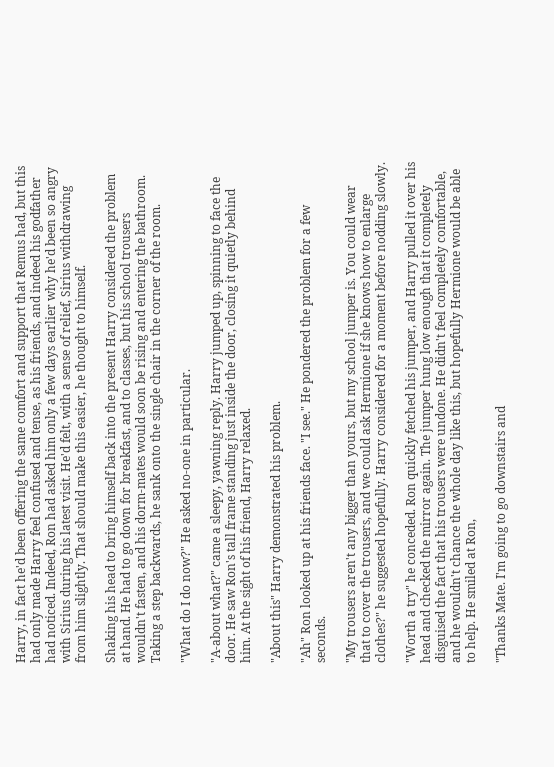Harry, in fact he'd been offering the same comfort and support that Remus had, but this had only made Harry feel confused and tense, as his friends, and indeed his godfather had noticed. Indeed, Ron had asked him only a few days earlier why he'd been so angry with Sirius during his latest visit. He'd felt, with a sense of relief, Sirius withdrawing from him slightly. That should make this easier, he thought to himself.

Shaking his head to bring himself back into the present Harry considered the problem at hand. He had to go down for breakfast, and to classes, but his school trousers wouldn't fasten, and his dorm-mates would soon be rising and entering the bathroom. Taking a step backwards, he sank onto the single chair in the corner of the room.

"What do I do now?" He asked no-one in particular.

"A-about what?" came a sleepy, yawning reply. Harry jumped up, spinning to face the door. He saw Ron's tall frame standing just inside the door, closing it quietly behind him. At the sight of his friend, Harry relaxed.

"About this" Harry demonstrated his problem.

"Ah" Ron looked up at his friends face. "I see." He pondered the problem for a few seconds.

"My trousers aren't any bigger than yours, but my school jumper is. You could wear that to cover the trousers, and we could ask Hermione if she knows how to enlarge clothes?" he suggested hopefully. Harry considered for a moment before nodding slowly.

"Worth a try" he conceded. Ron quickly fetched his jumper, and Harry pulled it over his head and checked the mirror again. The jumper hung low enough that it completely disguised the fact that his trousers were undone. He didn't feel completely comfortable, and he wouldn't chance the whole day like this, but hopefully Hermione would be able to help. He smiled at Ron,

"Thanks Mate. I'm going to go downstairs and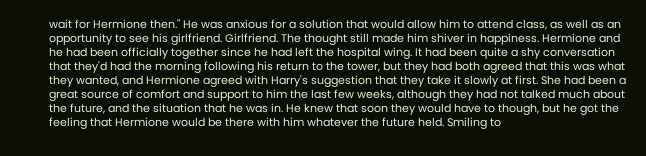wait for Hermione then." He was anxious for a solution that would allow him to attend class, as well as an opportunity to see his girlfriend. Girlfriend. The thought still made him shiver in happiness. Hermione and he had been officially together since he had left the hospital wing. It had been quite a shy conversation that they'd had the morning following his return to the tower, but they had both agreed that this was what they wanted, and Hermione agreed with Harry's suggestion that they take it slowly at first. She had been a great source of comfort and support to him the last few weeks, although they had not talked much about the future, and the situation that he was in. He knew that soon they would have to though, but he got the feeling that Hermione would be there with him whatever the future held. Smiling to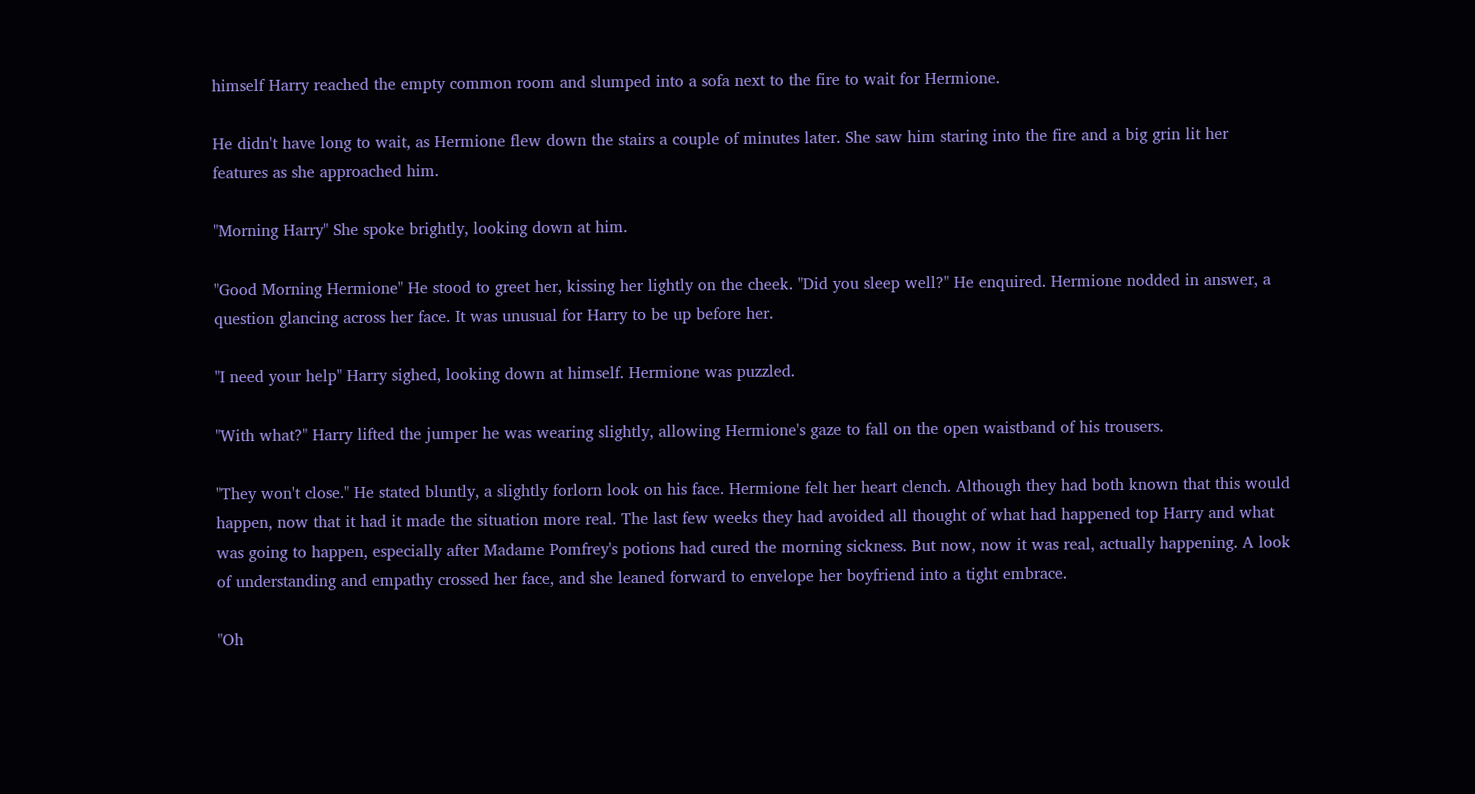himself Harry reached the empty common room and slumped into a sofa next to the fire to wait for Hermione.

He didn't have long to wait, as Hermione flew down the stairs a couple of minutes later. She saw him staring into the fire and a big grin lit her features as she approached him.

"Morning Harry" She spoke brightly, looking down at him.

"Good Morning Hermione" He stood to greet her, kissing her lightly on the cheek. "Did you sleep well?" He enquired. Hermione nodded in answer, a question glancing across her face. It was unusual for Harry to be up before her.

"I need your help" Harry sighed, looking down at himself. Hermione was puzzled.

"With what?" Harry lifted the jumper he was wearing slightly, allowing Hermione's gaze to fall on the open waistband of his trousers.

"They won't close." He stated bluntly, a slightly forlorn look on his face. Hermione felt her heart clench. Although they had both known that this would happen, now that it had it made the situation more real. The last few weeks they had avoided all thought of what had happened top Harry and what was going to happen, especially after Madame Pomfrey's potions had cured the morning sickness. But now, now it was real, actually happening. A look of understanding and empathy crossed her face, and she leaned forward to envelope her boyfriend into a tight embrace.

"Oh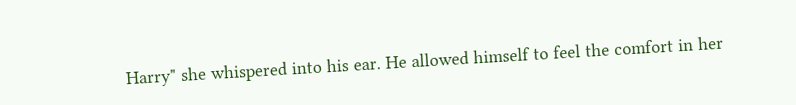Harry" she whispered into his ear. He allowed himself to feel the comfort in her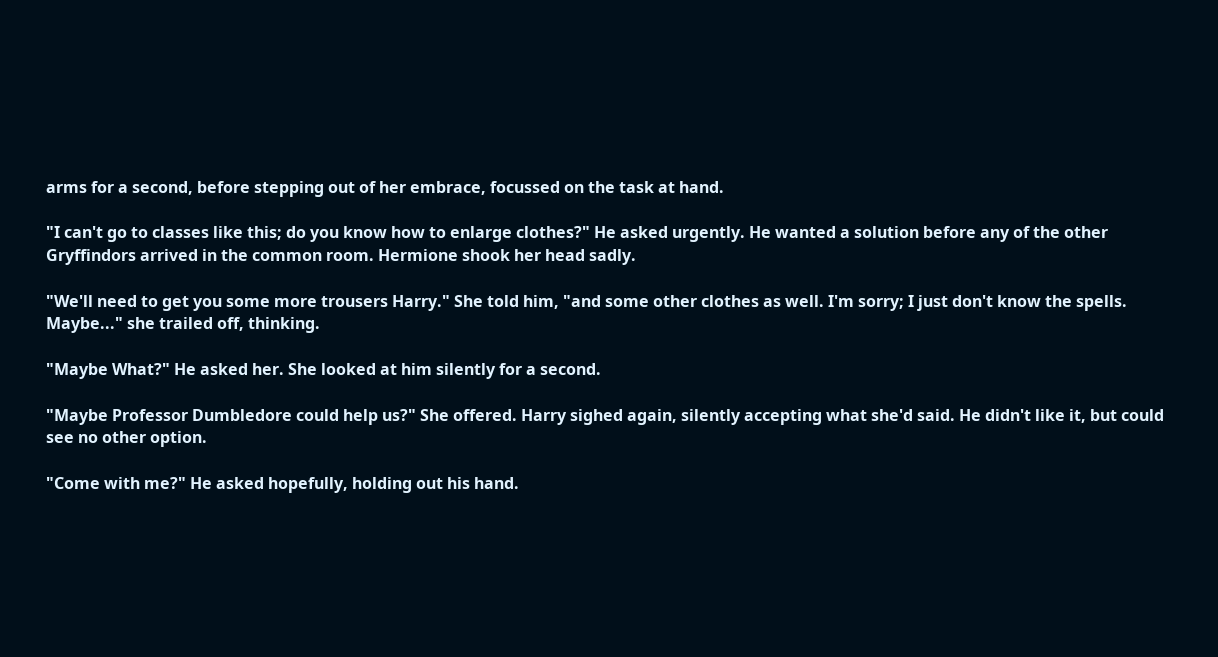arms for a second, before stepping out of her embrace, focussed on the task at hand.

"I can't go to classes like this; do you know how to enlarge clothes?" He asked urgently. He wanted a solution before any of the other Gryffindors arrived in the common room. Hermione shook her head sadly.

"We'll need to get you some more trousers Harry." She told him, "and some other clothes as well. I'm sorry; I just don't know the spells. Maybe..." she trailed off, thinking.

"Maybe What?" He asked her. She looked at him silently for a second.

"Maybe Professor Dumbledore could help us?" She offered. Harry sighed again, silently accepting what she'd said. He didn't like it, but could see no other option.

"Come with me?" He asked hopefully, holding out his hand.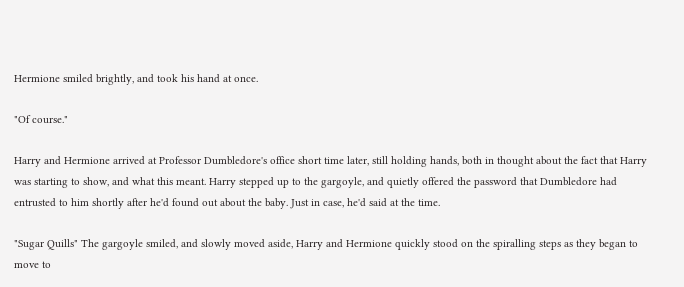Hermione smiled brightly, and took his hand at once.

"Of course."

Harry and Hermione arrived at Professor Dumbledore's office short time later, still holding hands, both in thought about the fact that Harry was starting to show, and what this meant. Harry stepped up to the gargoyle, and quietly offered the password that Dumbledore had entrusted to him shortly after he'd found out about the baby. Just in case, he'd said at the time.

"Sugar Quills" The gargoyle smiled, and slowly moved aside, Harry and Hermione quickly stood on the spiralling steps as they began to move to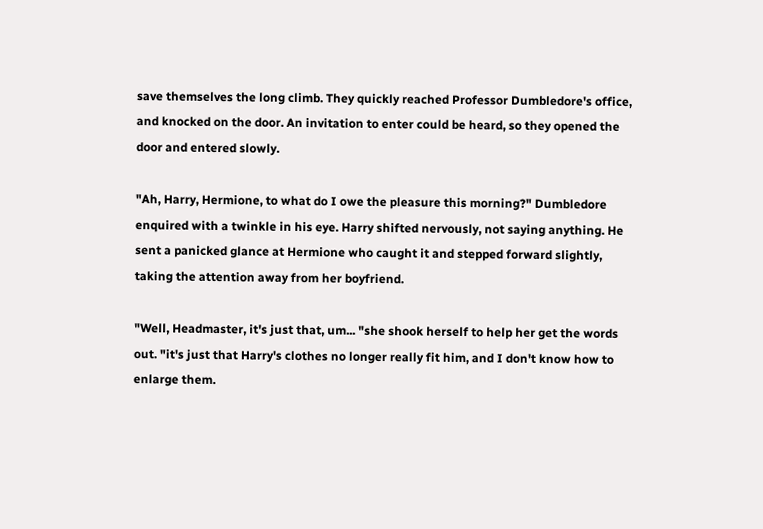save themselves the long climb. They quickly reached Professor Dumbledore's office, and knocked on the door. An invitation to enter could be heard, so they opened the door and entered slowly.

"Ah, Harry, Hermione, to what do I owe the pleasure this morning?" Dumbledore enquired with a twinkle in his eye. Harry shifted nervously, not saying anything. He sent a panicked glance at Hermione who caught it and stepped forward slightly, taking the attention away from her boyfriend.

"Well, Headmaster, it's just that, um... "she shook herself to help her get the words out. "it's just that Harry's clothes no longer really fit him, and I don't know how to enlarge them.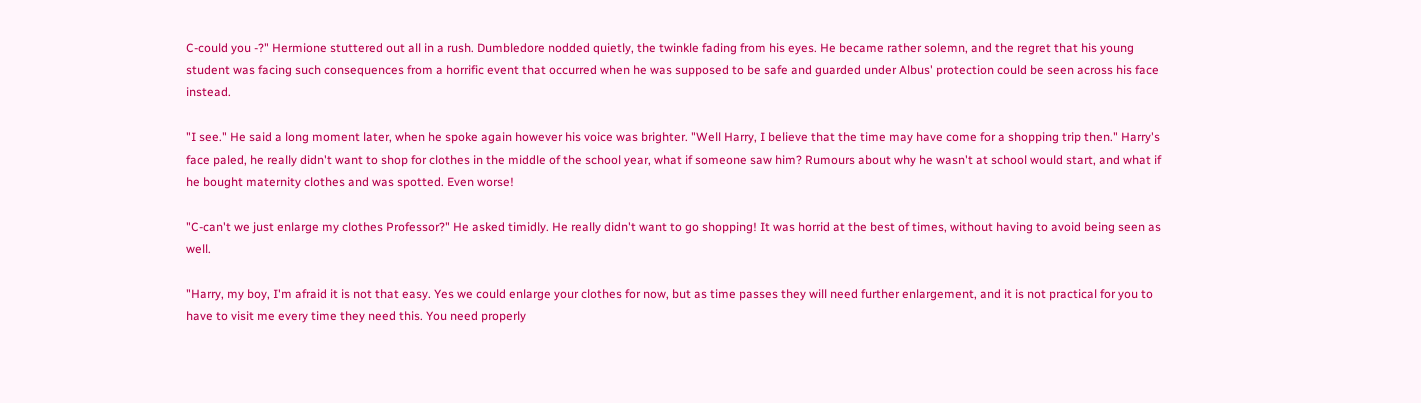C-could you -?" Hermione stuttered out all in a rush. Dumbledore nodded quietly, the twinkle fading from his eyes. He became rather solemn, and the regret that his young student was facing such consequences from a horrific event that occurred when he was supposed to be safe and guarded under Albus' protection could be seen across his face instead.

"I see." He said a long moment later, when he spoke again however his voice was brighter. "Well Harry, I believe that the time may have come for a shopping trip then." Harry's face paled, he really didn't want to shop for clothes in the middle of the school year, what if someone saw him? Rumours about why he wasn't at school would start, and what if he bought maternity clothes and was spotted. Even worse!

"C-can't we just enlarge my clothes Professor?" He asked timidly. He really didn't want to go shopping! It was horrid at the best of times, without having to avoid being seen as well.

"Harry, my boy, I'm afraid it is not that easy. Yes we could enlarge your clothes for now, but as time passes they will need further enlargement, and it is not practical for you to have to visit me every time they need this. You need properly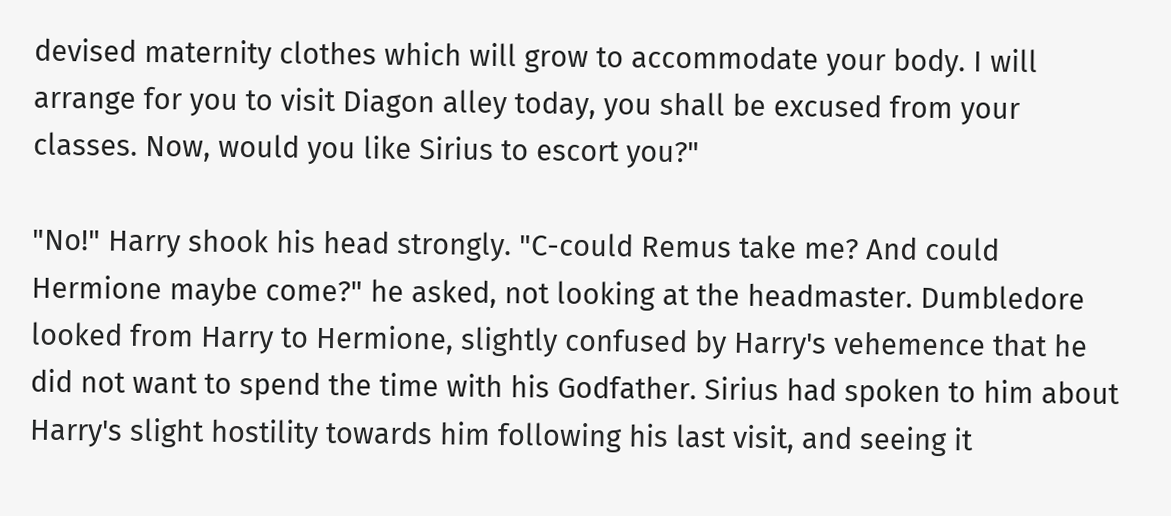devised maternity clothes which will grow to accommodate your body. I will arrange for you to visit Diagon alley today, you shall be excused from your classes. Now, would you like Sirius to escort you?"

"No!" Harry shook his head strongly. "C-could Remus take me? And could Hermione maybe come?" he asked, not looking at the headmaster. Dumbledore looked from Harry to Hermione, slightly confused by Harry's vehemence that he did not want to spend the time with his Godfather. Sirius had spoken to him about Harry's slight hostility towards him following his last visit, and seeing it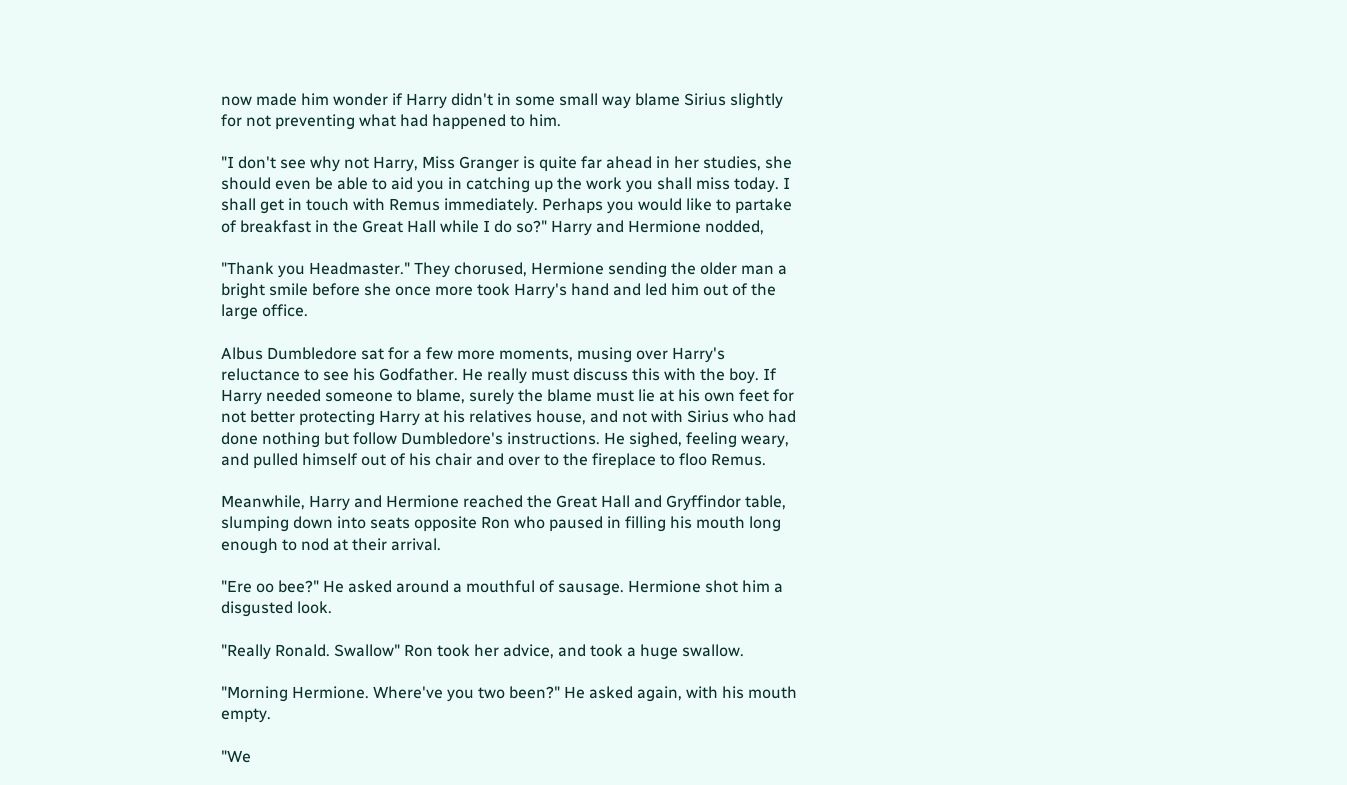now made him wonder if Harry didn't in some small way blame Sirius slightly for not preventing what had happened to him.

"I don't see why not Harry, Miss Granger is quite far ahead in her studies, she should even be able to aid you in catching up the work you shall miss today. I shall get in touch with Remus immediately. Perhaps you would like to partake of breakfast in the Great Hall while I do so?" Harry and Hermione nodded,

"Thank you Headmaster." They chorused, Hermione sending the older man a bright smile before she once more took Harry's hand and led him out of the large office.

Albus Dumbledore sat for a few more moments, musing over Harry's reluctance to see his Godfather. He really must discuss this with the boy. If Harry needed someone to blame, surely the blame must lie at his own feet for not better protecting Harry at his relatives house, and not with Sirius who had done nothing but follow Dumbledore's instructions. He sighed, feeling weary, and pulled himself out of his chair and over to the fireplace to floo Remus.

Meanwhile, Harry and Hermione reached the Great Hall and Gryffindor table, slumping down into seats opposite Ron who paused in filling his mouth long enough to nod at their arrival.

"Ere oo bee?" He asked around a mouthful of sausage. Hermione shot him a disgusted look.

"Really Ronald. Swallow" Ron took her advice, and took a huge swallow.

"Morning Hermione. Where've you two been?" He asked again, with his mouth empty.

"We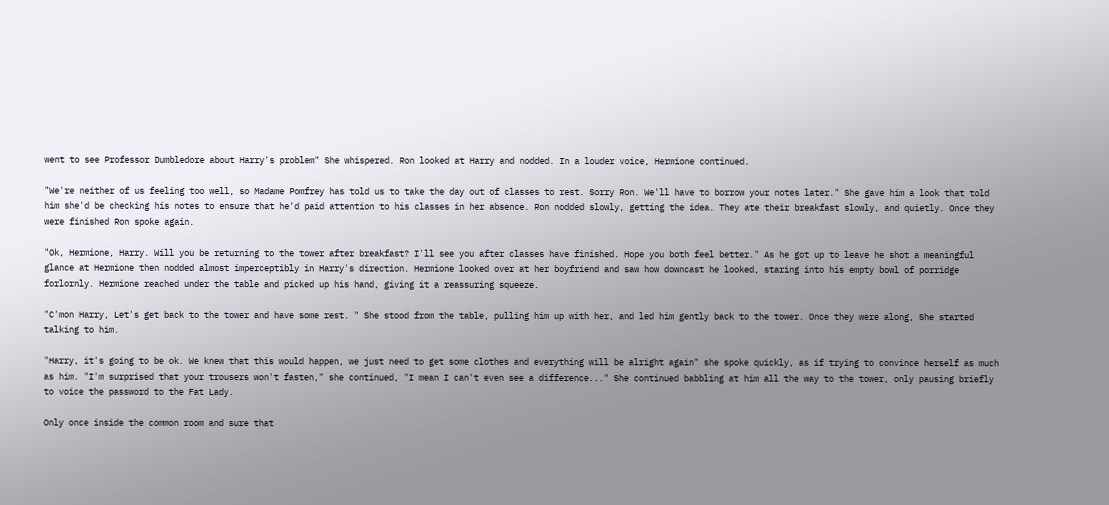went to see Professor Dumbledore about Harry's problem" She whispered. Ron looked at Harry and nodded. In a louder voice, Hermione continued.

"We're neither of us feeling too well, so Madame Pomfrey has told us to take the day out of classes to rest. Sorry Ron. We'll have to borrow your notes later." She gave him a look that told him she'd be checking his notes to ensure that he'd paid attention to his classes in her absence. Ron nodded slowly, getting the idea. They ate their breakfast slowly, and quietly. Once they were finished Ron spoke again.

"Ok, Hermione, Harry. Will you be returning to the tower after breakfast? I'll see you after classes have finished. Hope you both feel better." As he got up to leave he shot a meaningful glance at Hermione then nodded almost imperceptibly in Harry's direction. Hermione looked over at her boyfriend and saw how downcast he looked, staring into his empty bowl of porridge forlornly. Hermione reached under the table and picked up his hand, giving it a reassuring squeeze.

"C'mon Harry, Let's get back to the tower and have some rest. " She stood from the table, pulling him up with her, and led him gently back to the tower. Once they were along, She started talking to him.

"Harry, it's going to be ok. We knew that this would happen, we just need to get some clothes and everything will be alright again" she spoke quickly, as if trying to convince herself as much as him. "I'm surprised that your trousers won't fasten," she continued, "I mean I can't even see a difference..." She continued babbling at him all the way to the tower, only pausing briefly to voice the password to the Fat Lady.

Only once inside the common room and sure that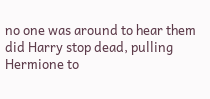no one was around to hear them did Harry stop dead, pulling Hermione to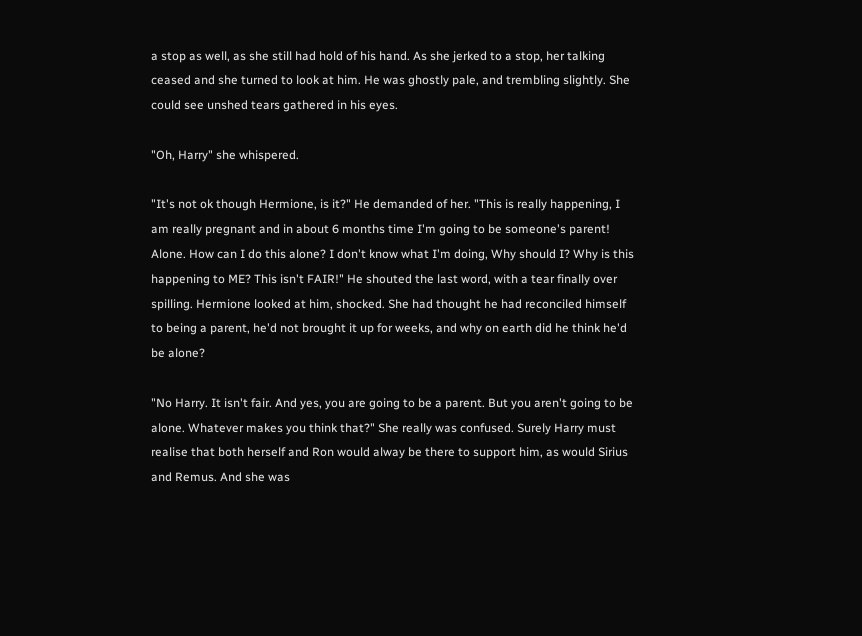a stop as well, as she still had hold of his hand. As she jerked to a stop, her talking ceased and she turned to look at him. He was ghostly pale, and trembling slightly. She could see unshed tears gathered in his eyes.

"Oh, Harry" she whispered.

"It's not ok though Hermione, is it?" He demanded of her. "This is really happening, I am really pregnant and in about 6 months time I'm going to be someone's parent! Alone. How can I do this alone? I don't know what I'm doing, Why should I? Why is this happening to ME? This isn't FAIR!" He shouted the last word, with a tear finally over spilling. Hermione looked at him, shocked. She had thought he had reconciled himself to being a parent, he'd not brought it up for weeks, and why on earth did he think he'd be alone?

"No Harry. It isn't fair. And yes, you are going to be a parent. But you aren't going to be alone. Whatever makes you think that?" She really was confused. Surely Harry must realise that both herself and Ron would alway be there to support him, as would Sirius and Remus. And she was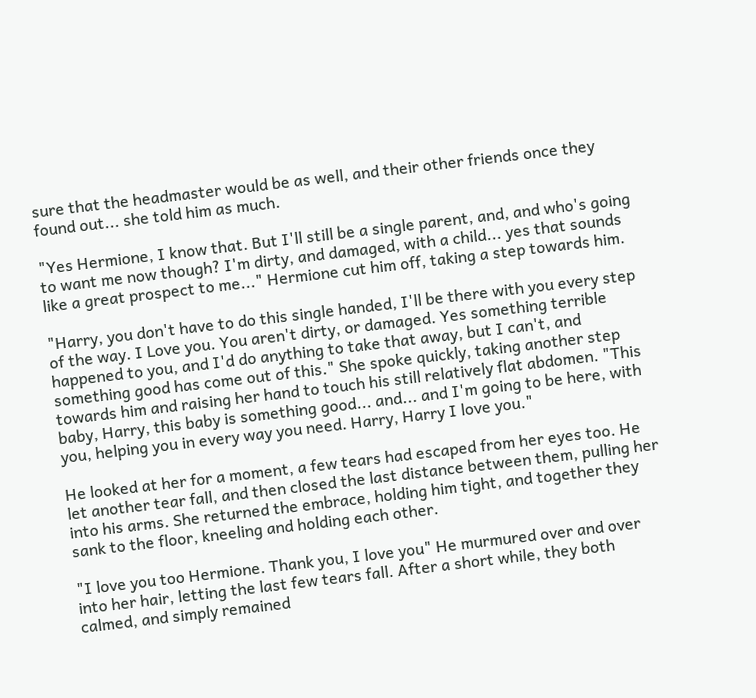sure that the headmaster would be as well, and their other friends once they found out... she told him as much.

"Yes Hermione, I know that. But I'll still be a single parent, and, and who's going to want me now though? I'm dirty, and damaged, with a child... yes that sounds like a great prospect to me..." Hermione cut him off, taking a step towards him.

"Harry, you don't have to do this single handed, I'll be there with you every step of the way. I Love you. You aren't dirty, or damaged. Yes something terrible happened to you, and I'd do anything to take that away, but I can't, and something good has come out of this." She spoke quickly, taking another step towards him and raising her hand to touch his still relatively flat abdomen. "This baby, Harry, this baby is something good... and... and I'm going to be here, with you, helping you in every way you need. Harry, Harry I love you."

He looked at her for a moment, a few tears had escaped from her eyes too. He let another tear fall, and then closed the last distance between them, pulling her into his arms. She returned the embrace, holding him tight, and together they sank to the floor, kneeling and holding each other.

"I love you too Hermione. Thank you, I love you" He murmured over and over into her hair, letting the last few tears fall. After a short while, they both calmed, and simply remained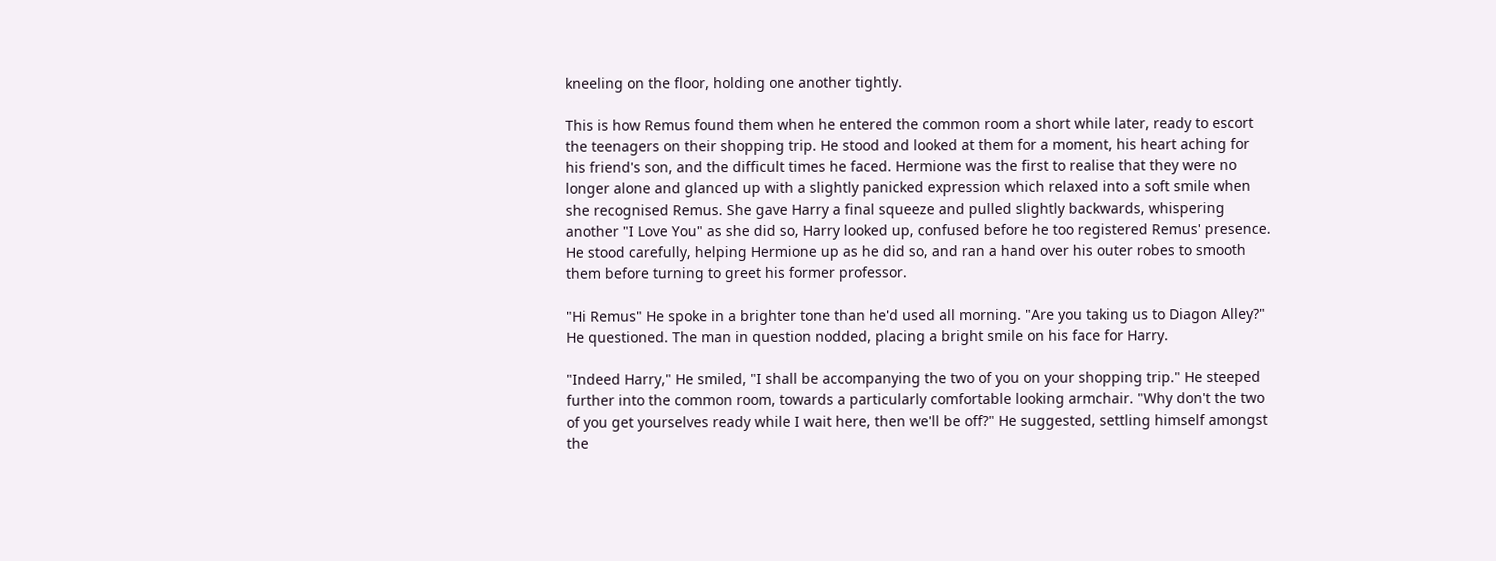kneeling on the floor, holding one another tightly.

This is how Remus found them when he entered the common room a short while later, ready to escort the teenagers on their shopping trip. He stood and looked at them for a moment, his heart aching for his friend's son, and the difficult times he faced. Hermione was the first to realise that they were no longer alone and glanced up with a slightly panicked expression which relaxed into a soft smile when she recognised Remus. She gave Harry a final squeeze and pulled slightly backwards, whispering another "I Love You" as she did so, Harry looked up, confused before he too registered Remus' presence. He stood carefully, helping Hermione up as he did so, and ran a hand over his outer robes to smooth them before turning to greet his former professor.

"Hi Remus" He spoke in a brighter tone than he'd used all morning. "Are you taking us to Diagon Alley?" He questioned. The man in question nodded, placing a bright smile on his face for Harry.

"Indeed Harry," He smiled, "I shall be accompanying the two of you on your shopping trip." He steeped further into the common room, towards a particularly comfortable looking armchair. "Why don't the two of you get yourselves ready while I wait here, then we'll be off?" He suggested, settling himself amongst the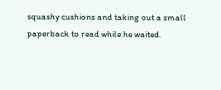squashy cushions and taking out a small paperback to read while he waited.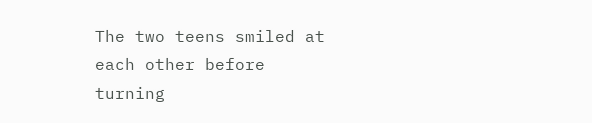The two teens smiled at each other before turning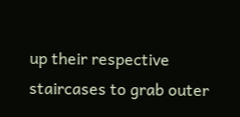up their respective staircases to grab outer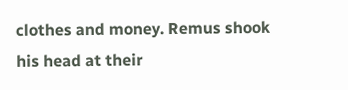clothes and money. Remus shook his head at their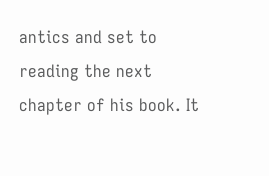antics and set to reading the next chapter of his book. It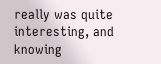really was quite interesting, and knowing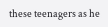these teenagers as he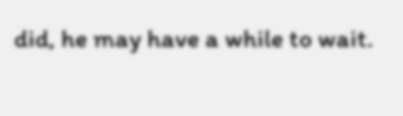did, he may have a while to wait.